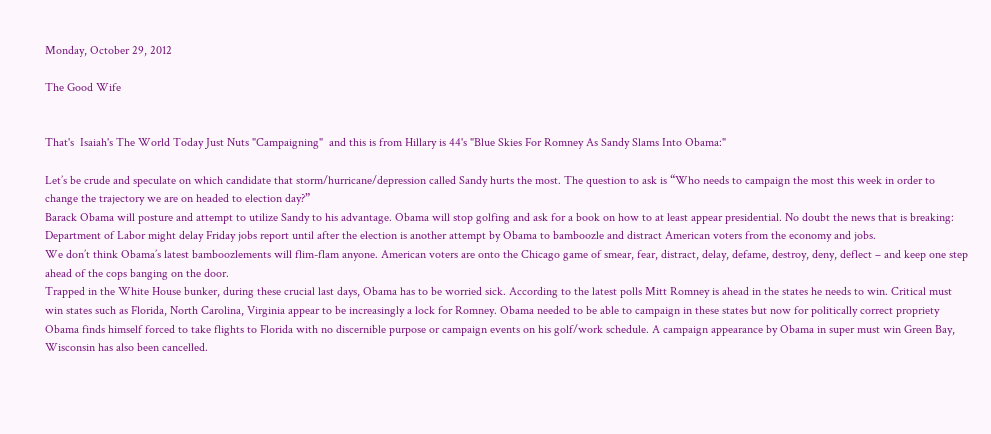Monday, October 29, 2012

The Good Wife


That's  Isaiah's The World Today Just Nuts "Campaigning"  and this is from Hillary is 44's "Blue Skies For Romney As Sandy Slams Into Obama:"

Let’s be crude and speculate on which candidate that storm/hurricane/depression called Sandy hurts the most. The question to ask is “Who needs to campaign the most this week in order to change the trajectory we are on headed to election day?”
Barack Obama will posture and attempt to utilize Sandy to his advantage. Obama will stop golfing and ask for a book on how to at least appear presidential. No doubt the news that is breaking: Department of Labor might delay Friday jobs report until after the election is another attempt by Obama to bamboozle and distract American voters from the economy and jobs.
We don’t think Obama’s latest bamboozlements will flim-flam anyone. American voters are onto the Chicago game of smear, fear, distract, delay, defame, destroy, deny, deflect – and keep one step ahead of the cops banging on the door.
Trapped in the White House bunker, during these crucial last days, Obama has to be worried sick. According to the latest polls Mitt Romney is ahead in the states he needs to win. Critical must win states such as Florida, North Carolina, Virginia appear to be increasingly a lock for Romney. Obama needed to be able to campaign in these states but now for politically correct propriety Obama finds himself forced to take flights to Florida with no discernible purpose or campaign events on his golf/work schedule. A campaign appearance by Obama in super must win Green Bay, Wisconsin has also been cancelled.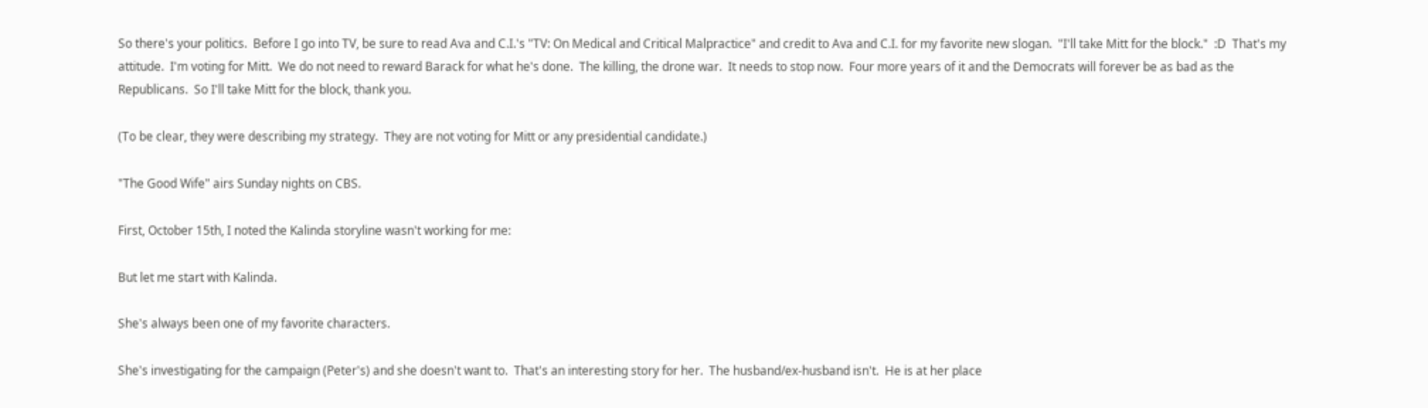So there's your politics.  Before I go into TV, be sure to read Ava and C.I.'s "TV: On Medical and Critical Malpractice" and credit to Ava and C.I. for my favorite new slogan.  "I'll take Mitt for the block."  :D  That's my attitude.  I'm voting for Mitt.  We do not need to reward Barack for what he's done.  The killing, the drone war.  It needs to stop now.  Four more years of it and the Democrats will forever be as bad as the Republicans.  So I'll take Mitt for the block, thank you.

(To be clear, they were describing my strategy.  They are not voting for Mitt or any presidential candidate.)

"The Good Wife" airs Sunday nights on CBS.

First, October 15th, I noted the Kalinda storyline wasn't working for me:

But let me start with Kalinda.

She's always been one of my favorite characters.

She's investigating for the campaign (Peter's) and she doesn't want to.  That's an interesting story for her.  The husband/ex-husband isn't.  He is at her place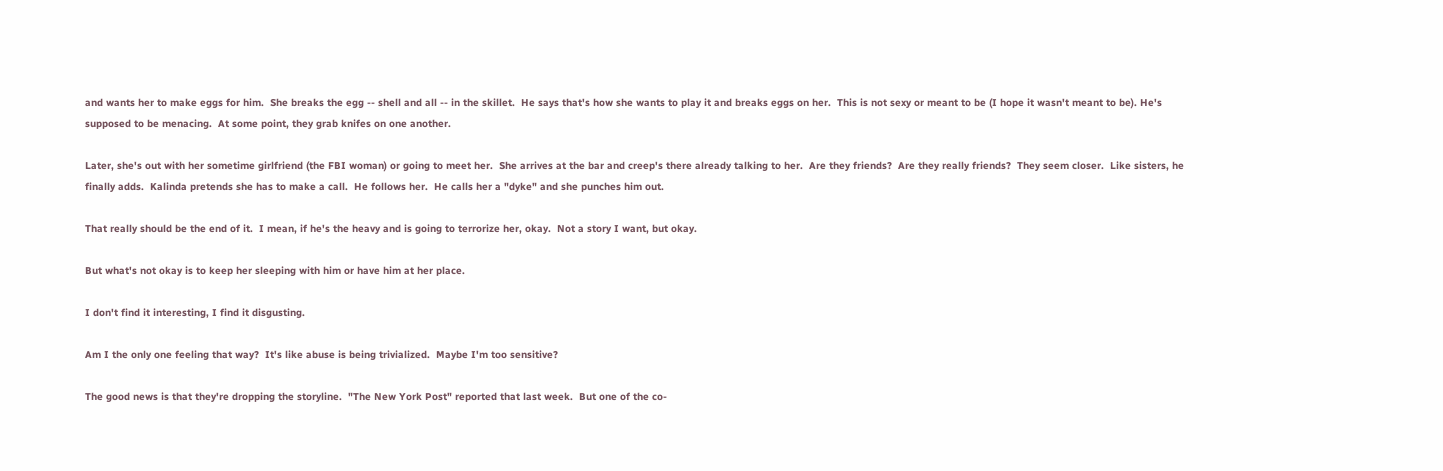and wants her to make eggs for him.  She breaks the egg -- shell and all -- in the skillet.  He says that's how she wants to play it and breaks eggs on her.  This is not sexy or meant to be (I hope it wasn't meant to be). He's supposed to be menacing.  At some point, they grab knifes on one another.

Later, she's out with her sometime girlfriend (the FBI woman) or going to meet her.  She arrives at the bar and creep's there already talking to her.  Are they friends?  Are they really friends?  They seem closer.  Like sisters, he finally adds.  Kalinda pretends she has to make a call.  He follows her.  He calls her a "dyke" and she punches him out.

That really should be the end of it.  I mean, if he's the heavy and is going to terrorize her, okay.  Not a story I want, but okay.

But what's not okay is to keep her sleeping with him or have him at her place.

I don't find it interesting, I find it disgusting.

Am I the only one feeling that way?  It's like abuse is being trivialized.  Maybe I'm too sensitive?

The good news is that they're dropping the storyline.  "The New York Post" reported that last week.  But one of the co-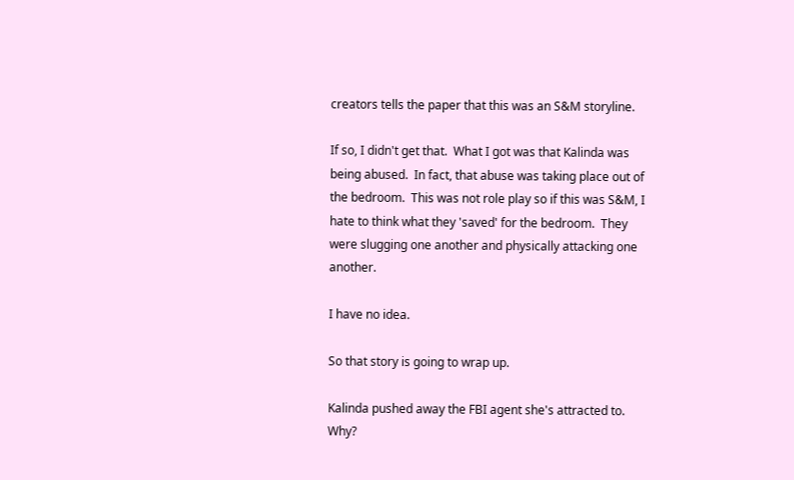creators tells the paper that this was an S&M storyline.

If so, I didn't get that.  What I got was that Kalinda was being abused.  In fact, that abuse was taking place out of the bedroom.  This was not role play so if this was S&M, I hate to think what they 'saved' for the bedroom.  They were slugging one another and physically attacking one another.

I have no idea.

So that story is going to wrap up.

Kalinda pushed away the FBI agent she's attracted to.  Why?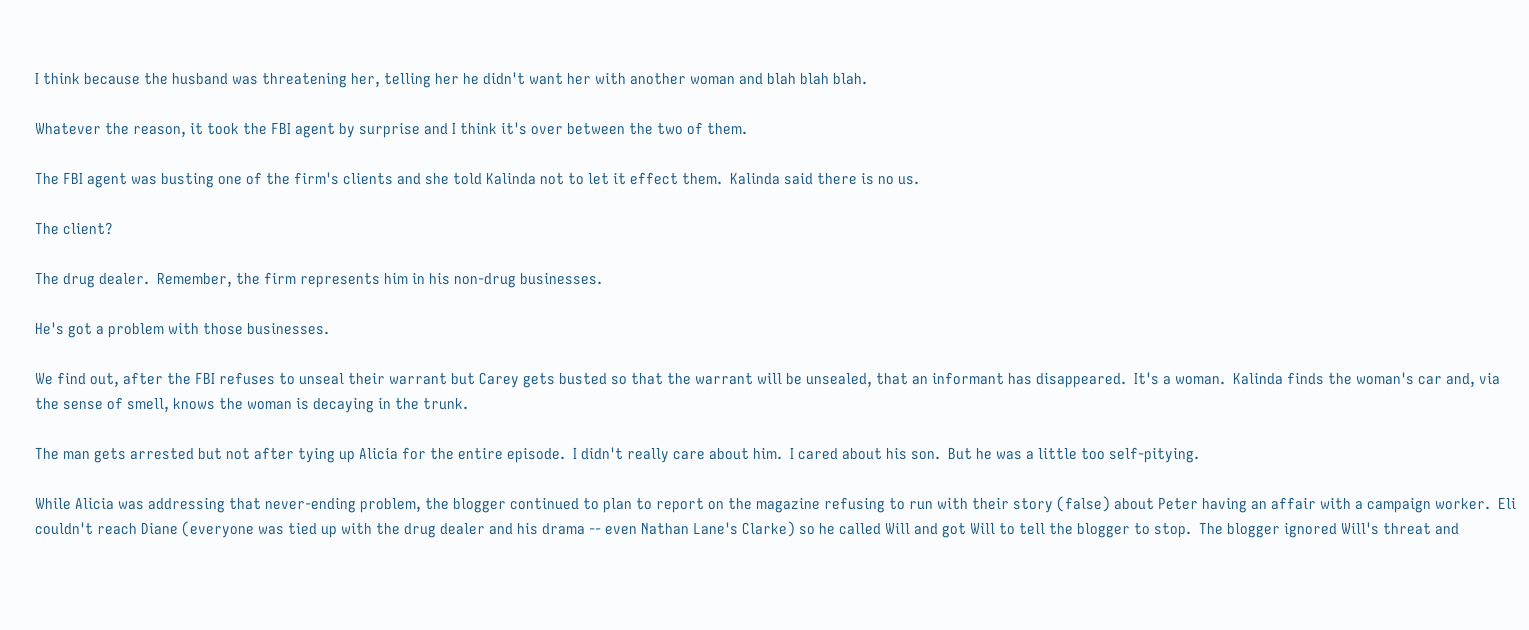I think because the husband was threatening her, telling her he didn't want her with another woman and blah blah blah.

Whatever the reason, it took the FBI agent by surprise and I think it's over between the two of them.

The FBI agent was busting one of the firm's clients and she told Kalinda not to let it effect them.  Kalinda said there is no us.

The client?

The drug dealer.  Remember, the firm represents him in his non-drug businesses.

He's got a problem with those businesses.

We find out, after the FBI refuses to unseal their warrant but Carey gets busted so that the warrant will be unsealed, that an informant has disappeared.  It's a woman.  Kalinda finds the woman's car and, via the sense of smell, knows the woman is decaying in the trunk.

The man gets arrested but not after tying up Alicia for the entire episode.  I didn't really care about him.  I cared about his son.  But he was a little too self-pitying.

While Alicia was addressing that never-ending problem, the blogger continued to plan to report on the magazine refusing to run with their story (false) about Peter having an affair with a campaign worker.  Eli couldn't reach Diane (everyone was tied up with the drug dealer and his drama -- even Nathan Lane's Clarke) so he called Will and got Will to tell the blogger to stop.  The blogger ignored Will's threat and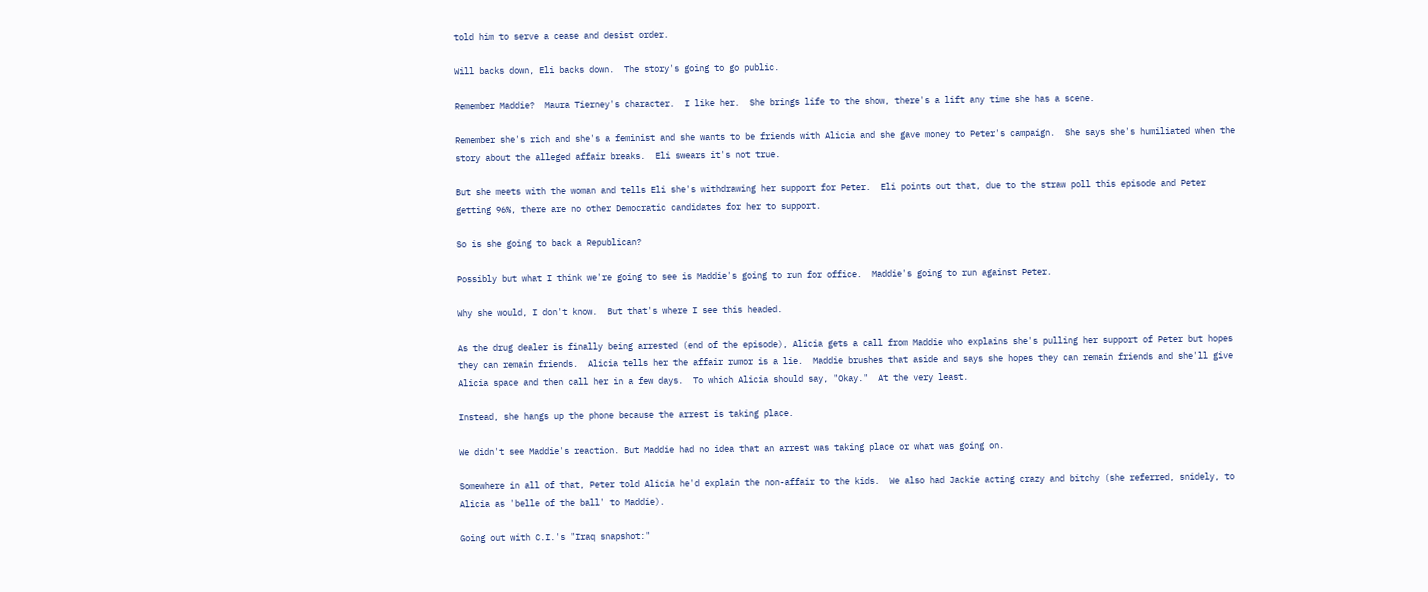told him to serve a cease and desist order.

Will backs down, Eli backs down.  The story's going to go public.

Remember Maddie?  Maura Tierney's character.  I like her.  She brings life to the show, there's a lift any time she has a scene.

Remember she's rich and she's a feminist and she wants to be friends with Alicia and she gave money to Peter's campaign.  She says she's humiliated when the story about the alleged affair breaks.  Eli swears it's not true.

But she meets with the woman and tells Eli she's withdrawing her support for Peter.  Eli points out that, due to the straw poll this episode and Peter getting 96%, there are no other Democratic candidates for her to support.

So is she going to back a Republican?

Possibly but what I think we're going to see is Maddie's going to run for office.  Maddie's going to run against Peter.

Why she would, I don't know.  But that's where I see this headed.

As the drug dealer is finally being arrested (end of the episode), Alicia gets a call from Maddie who explains she's pulling her support of Peter but hopes they can remain friends.  Alicia tells her the affair rumor is a lie.  Maddie brushes that aside and says she hopes they can remain friends and she'll give Alicia space and then call her in a few days.  To which Alicia should say, "Okay."  At the very least.

Instead, she hangs up the phone because the arrest is taking place.

We didn't see Maddie's reaction. But Maddie had no idea that an arrest was taking place or what was going on.

Somewhere in all of that, Peter told Alicia he'd explain the non-affair to the kids.  We also had Jackie acting crazy and bitchy (she referred, snidely, to Alicia as 'belle of the ball' to Maddie).

Going out with C.I.'s "Iraq snapshot:"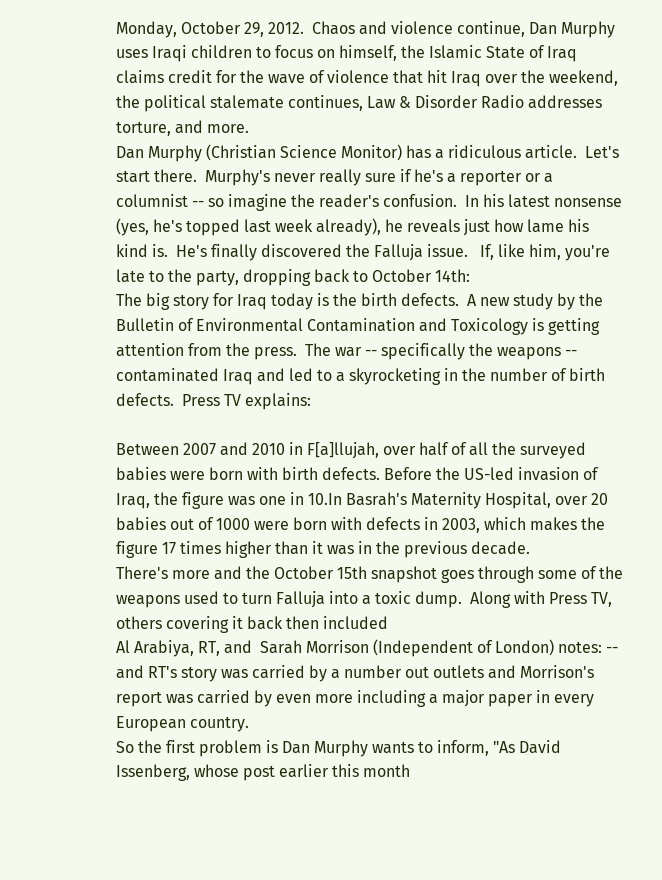Monday, October 29, 2012.  Chaos and violence continue, Dan Murphy uses Iraqi children to focus on himself, the Islamic State of Iraq claims credit for the wave of violence that hit Iraq over the weekend, the political stalemate continues, Law & Disorder Radio addresses torture, and more.
Dan Murphy (Christian Science Monitor) has a ridiculous article.  Let's start there.  Murphy's never really sure if he's a reporter or a columnist -- so imagine the reader's confusion.  In his latest nonsense (yes, he's topped last week already), he reveals just how lame his kind is.  He's finally discovered the Falluja issue.   If, like him, you're late to the party, dropping back to October 14th:
The big story for Iraq today is the birth defects.  A new study by the Bulletin of Environmental Contamination and Toxicology is getting attention from the press.  The war -- specifically the weapons -- contaminated Iraq and led to a skyrocketing in the number of birth defects.  Press TV explains:

Between 2007 and 2010 in F[a]llujah, over half of all the surveyed babies were born with birth defects. Before the US-led invasion of Iraq, the figure was one in 10.In Basrah's Maternity Hospital, over 20 babies out of 1000 were born with defects in 2003, which makes the figure 17 times higher than it was in the previous decade.
There's more and the October 15th snapshot goes through some of the weapons used to turn Falluja into a toxic dump.  Along with Press TV, others covering it back then included
Al Arabiya, RT, and  Sarah Morrison (Independent of London) notes: -- and RT's story was carried by a number out outlets and Morrison's report was carried by even more including a major paper in every European country.
So the first problem is Dan Murphy wants to inform, "As David Issenberg, whose post earlier this month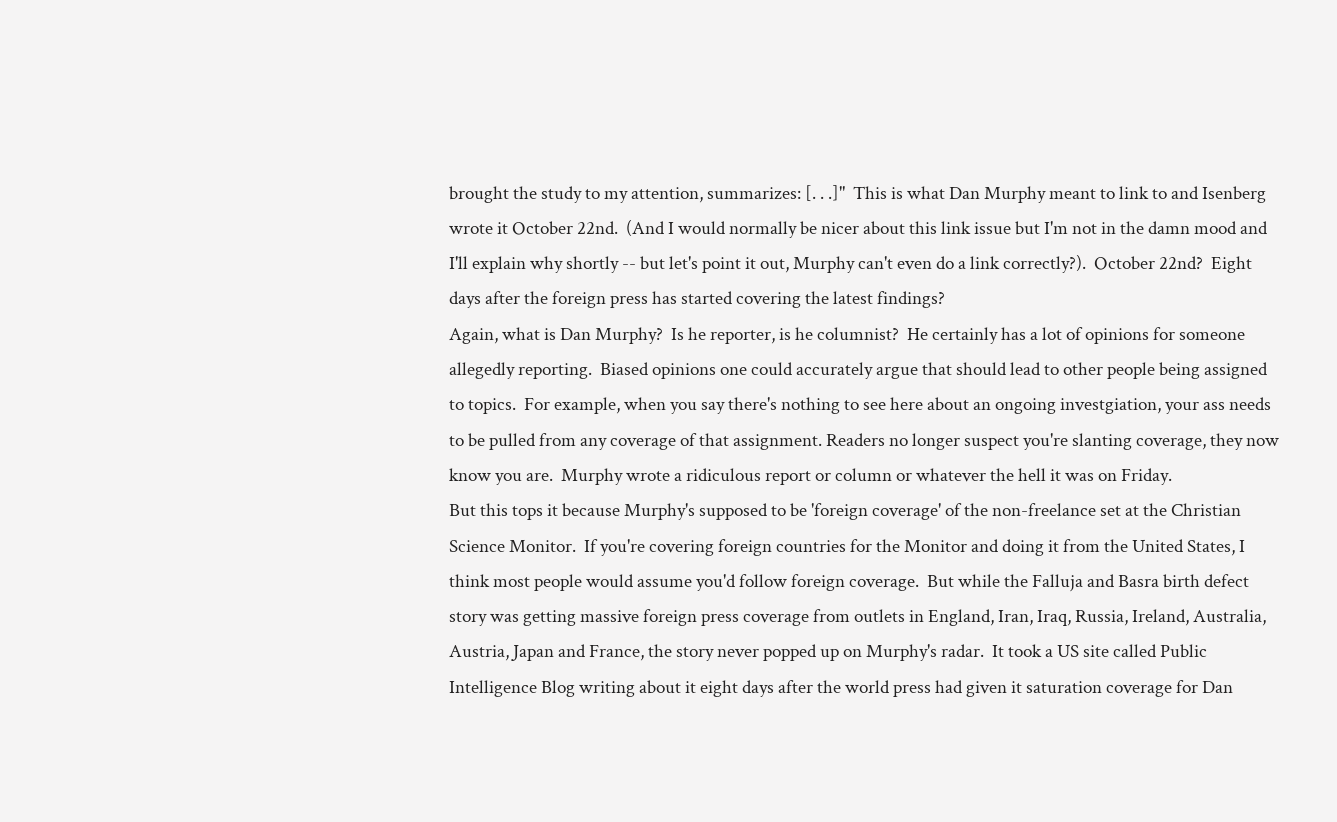brought the study to my attention, summarizes: [. . .]"  This is what Dan Murphy meant to link to and Isenberg wrote it October 22nd.  (And I would normally be nicer about this link issue but I'm not in the damn mood and I'll explain why shortly -- but let's point it out, Murphy can't even do a link correctly?).  October 22nd?  Eight days after the foreign press has started covering the latest findings?
Again, what is Dan Murphy?  Is he reporter, is he columnist?  He certainly has a lot of opinions for someone allegedly reporting.  Biased opinions one could accurately argue that should lead to other people being assigned to topics.  For example, when you say there's nothing to see here about an ongoing investgiation, your ass needs to be pulled from any coverage of that assignment. Readers no longer suspect you're slanting coverage, they now know you are.  Murphy wrote a ridiculous report or column or whatever the hell it was on Friday.
But this tops it because Murphy's supposed to be 'foreign coverage' of the non-freelance set at the Christian Science Monitor.  If you're covering foreign countries for the Monitor and doing it from the United States, I think most people would assume you'd follow foreign coverage.  But while the Falluja and Basra birth defect story was getting massive foreign press coverage from outlets in England, Iran, Iraq, Russia, Ireland, Australia, Austria, Japan and France, the story never popped up on Murphy's radar.  It took a US site called Public Intelligence Blog writing about it eight days after the world press had given it saturation coverage for Dan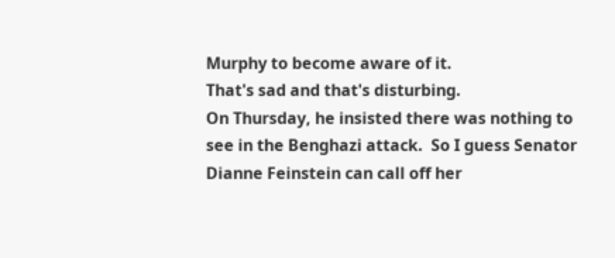Murphy to become aware of it.
That's sad and that's disturbing.
On Thursday, he insisted there was nothing to see in the Benghazi attack.  So I guess Senator Dianne Feinstein can call off her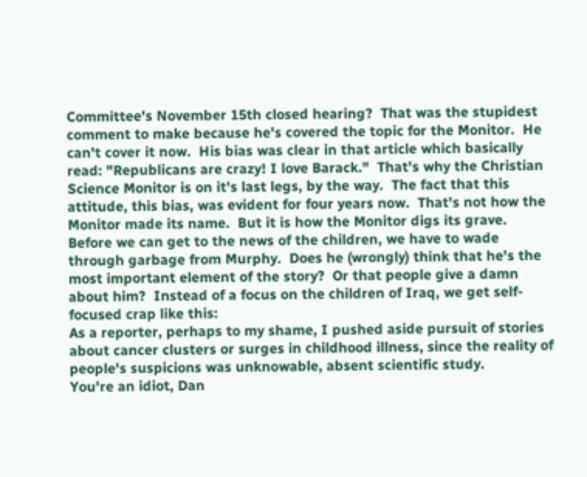Committee's November 15th closed hearing?  That was the stupidest comment to make because he's covered the topic for the Monitor.  He can't cover it now.  His bias was clear in that article which basically read: "Republicans are crazy! I love Barack."  That's why the Christian Science Monitor is on it's last legs, by the way.  The fact that this attitude, this bias, was evident for four years now.  That's not how the Monitor made its name.  But it is how the Monitor digs its grave.
Before we can get to the news of the children, we have to wade through garbage from Murphy.  Does he (wrongly) think that he's the most important element of the story?  Or that people give a damn about him?  Instead of a focus on the children of Iraq, we get self-focused crap like this:
As a reporter, perhaps to my shame, I pushed aside pursuit of stories about cancer clusters or surges in childhood illness, since the reality of people's suspicions was unknowable, absent scientific study.
You're an idiot, Dan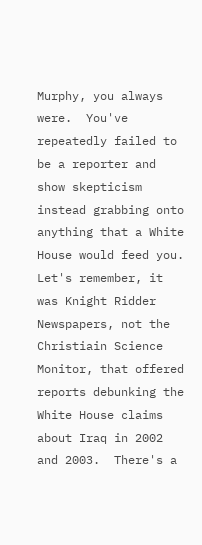Murphy, you always were.  You've repeatedly failed to be a reporter and show skepticism instead grabbing onto anything that a White House would feed you.  Let's remember, it was Knight Ridder Newspapers, not the Christiain Science Monitor, that offered reports debunking the White House claims about Iraq in 2002 and 2003.  There's a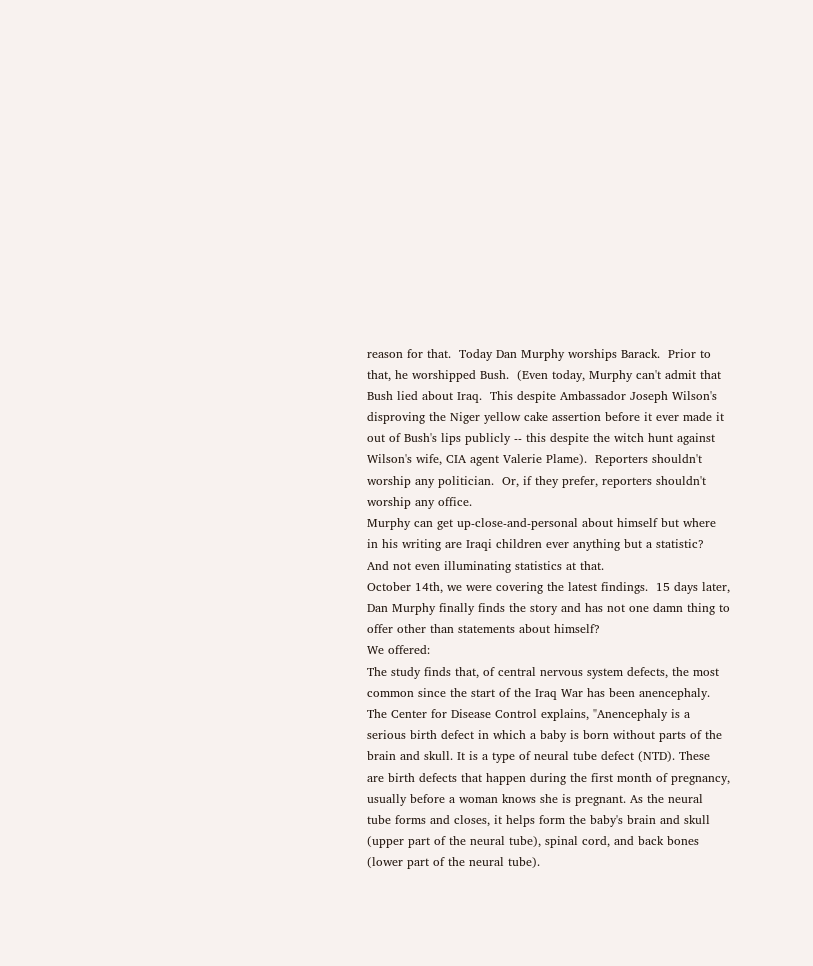reason for that.  Today Dan Murphy worships Barack.  Prior to that, he worshipped Bush.  (Even today, Murphy can't admit that Bush lied about Iraq.  This despite Ambassador Joseph Wilson's disproving the Niger yellow cake assertion before it ever made it out of Bush's lips publicly -- this despite the witch hunt against Wilson's wife, CIA agent Valerie Plame).  Reporters shouldn't worship any politician.  Or, if they prefer, reporters shouldn't worship any office.
Murphy can get up-close-and-personal about himself but where in his writing are Iraqi children ever anything but a statistic?  And not even illuminating statistics at that.
October 14th, we were covering the latest findings.  15 days later, Dan Murphy finally finds the story and has not one damn thing to offer other than statements about himself?
We offered:
The study finds that, of central nervous system defects, the most common since the start of the Iraq War has been anencephaly. The Center for Disease Control explains, "Anencephaly is a serious birth defect in which a baby is born without parts of the brain and skull. It is a type of neural tube defect (NTD). These are birth defects that happen during the first month of pregnancy, usually before a woman knows she is pregnant. As the neural tube forms and closes, it helps form the baby's brain and skull (upper part of the neural tube), spinal cord, and back bones (lower part of the neural tube).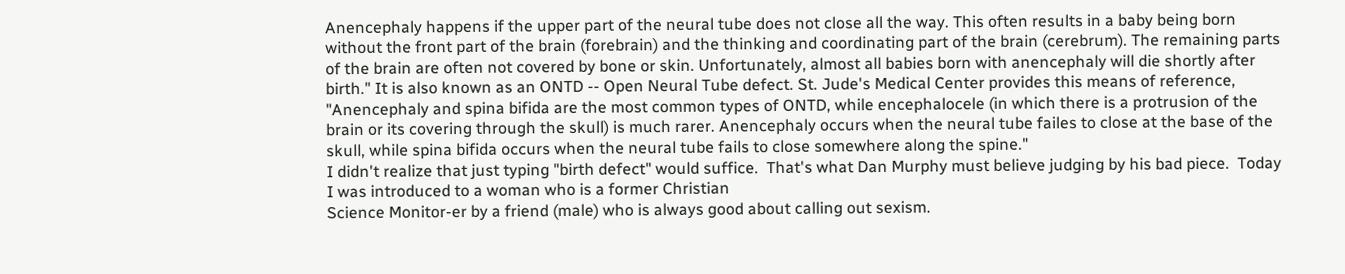Anencephaly happens if the upper part of the neural tube does not close all the way. This often results in a baby being born without the front part of the brain (forebrain) and the thinking and coordinating part of the brain (cerebrum). The remaining parts of the brain are often not covered by bone or skin. Unfortunately, almost all babies born with anencephaly will die shortly after birth." It is also known as an ONTD -- Open Neural Tube defect. St. Jude's Medical Center provides this means of reference, "Anencephaly and spina bifida are the most common types of ONTD, while encephalocele (in which there is a protrusion of the brain or its covering through the skull) is much rarer. Anencephaly occurs when the neural tube failes to close at the base of the skull, while spina bifida occurs when the neural tube fails to close somewhere along the spine."
I didn't realize that just typing "birth defect" would suffice.  That's what Dan Murphy must believe judging by his bad piece.  Today I was introduced to a woman who is a former Christian
Science Monitor-er by a friend (male) who is always good about calling out sexism.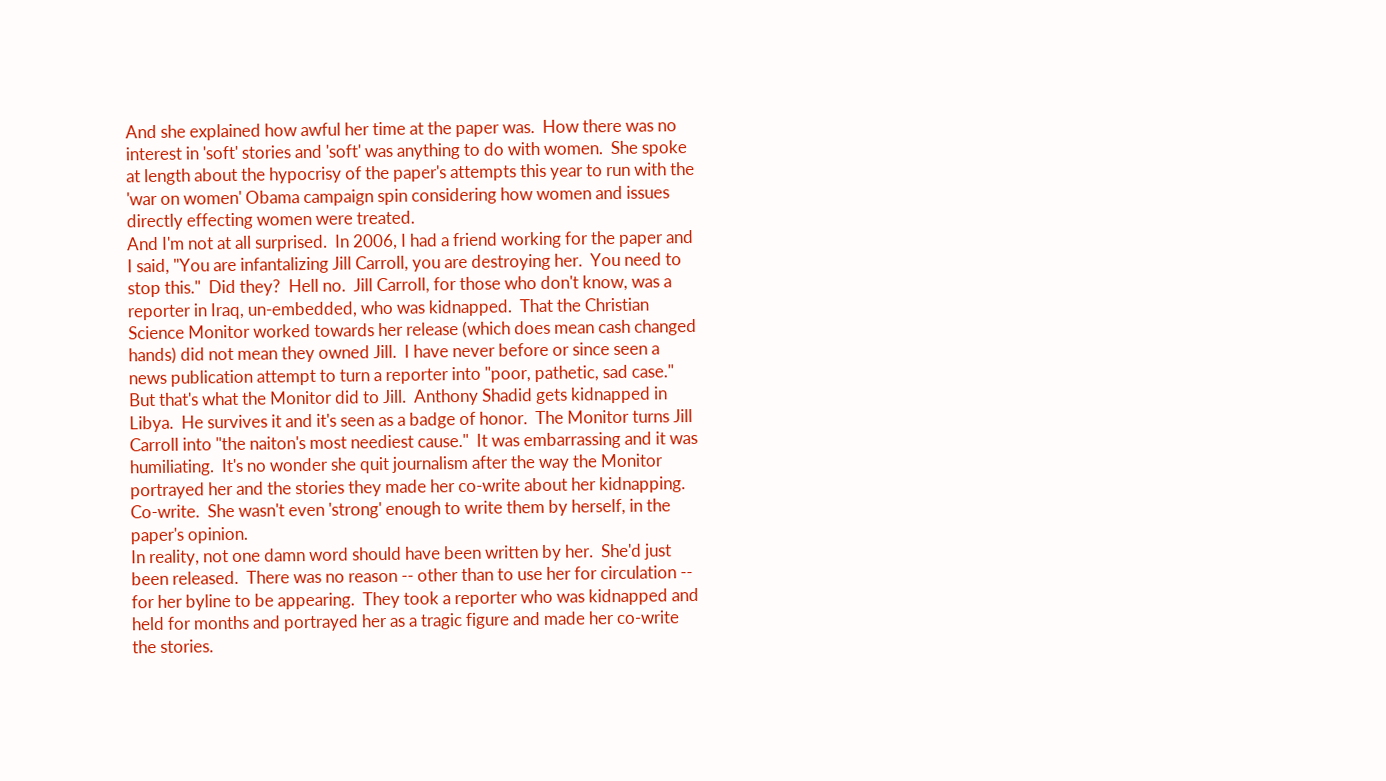And she explained how awful her time at the paper was.  How there was no interest in 'soft' stories and 'soft' was anything to do with women.  She spoke at length about the hypocrisy of the paper's attempts this year to run with the 'war on women' Obama campaign spin considering how women and issues directly effecting women were treated.
And I'm not at all surprised.  In 2006, I had a friend working for the paper and I said, "You are infantalizing Jill Carroll, you are destroying her.  You need to stop this."  Did they?  Hell no.  Jill Carroll, for those who don't know, was a reporter in Iraq, un-embedded, who was kidnapped.  That the Christian Science Monitor worked towards her release (which does mean cash changed hands) did not mean they owned Jill.  I have never before or since seen a news publication attempt to turn a reporter into "poor, pathetic, sad case."  But that's what the Monitor did to Jill.  Anthony Shadid gets kidnapped in Libya.  He survives it and it's seen as a badge of honor.  The Monitor turns Jill Carroll into "the naiton's most neediest cause."  It was embarrassing and it was humiliating.  It's no wonder she quit journalism after the way the Monitor portrayed her and the stories they made her co-write about her kidnapping.  Co-write.  She wasn't even 'strong' enough to write them by herself, in the paper's opinion.
In reality, not one damn word should have been written by her.  She'd just been released.  There was no reason -- other than to use her for circulation -- for her byline to be appearing.  They took a reporter who was kidnapped and held for months and portrayed her as a tragic figure and made her co-write the stories.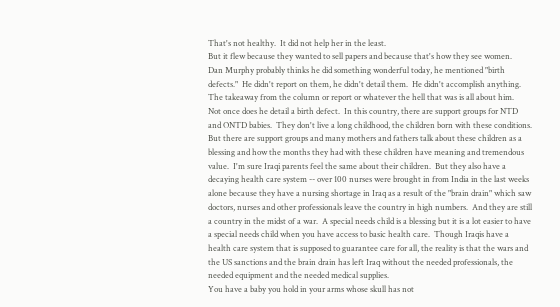That's not healthy.  It did not help her in the least.
But it flew because they wanted to sell papers and because that's how they see women.
Dan Murphy probably thinks he did something wonderful today, he mentioned "birth defects."  He didn't report on them, he didn't detail them.  He didn't accomplish anything.  The takeaway from the column or report or whatever the hell that was is all about him.
Not once does he detail a birth defect.  In this country, there are support groups for NTD and ONTD babies.  They don't live a long childhood, the children born with these conditions.  But there are support groups and many mothers and fathers talk about these children as a blessing and how the months they had with these children have meaning and tremendous value.  I'm sure Iraqi parents feel the same about their children.  But they also have a decaying health care system -- over 100 nurses were brought in from India in the last weeks alone because they have a nursing shortage in Iraq as a result of the "brain drain" which saw doctors, nurses and other professionals leave the country in high numbers.  And they are still a country in the midst of a war.  A special needs child is a blessing but it is a lot easier to have a special needs child when you have access to basic health care.  Though Iraqis have a health care system that is supposed to guarantee care for all, the reality is that the wars and the US sanctions and the brain drain has left Iraq without the needed professionals, the needed equipment and the needed medical supplies.
You have a baby you hold in your arms whose skull has not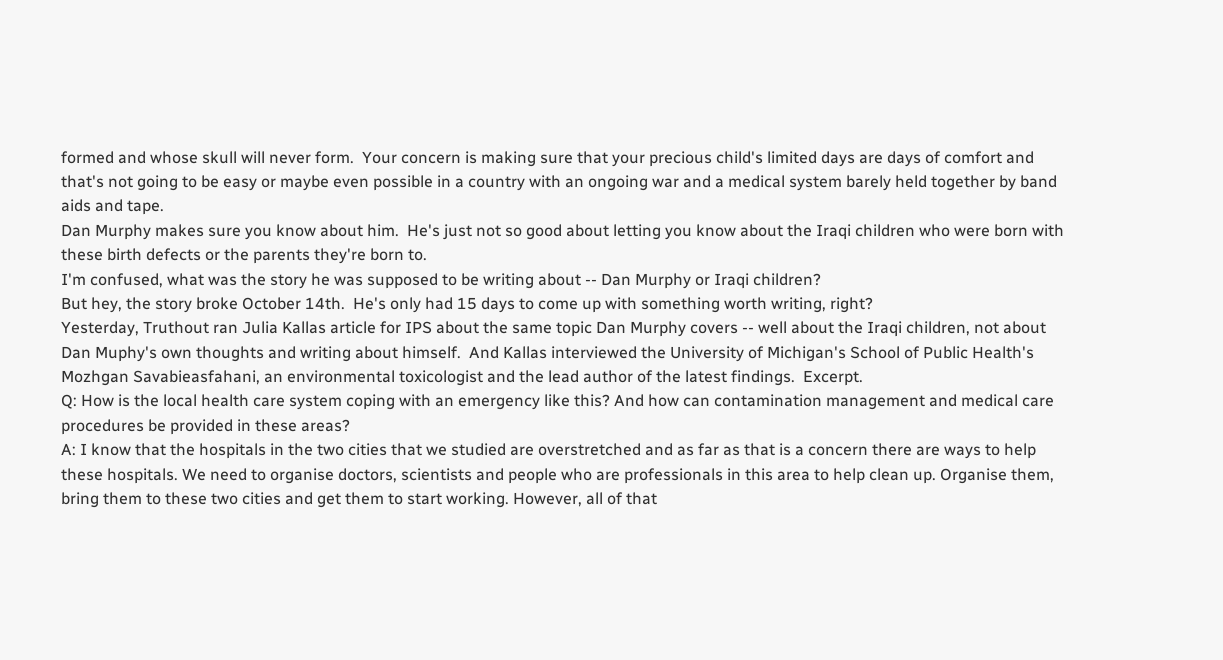formed and whose skull will never form.  Your concern is making sure that your precious child's limited days are days of comfort and that's not going to be easy or maybe even possible in a country with an ongoing war and a medical system barely held together by band aids and tape.
Dan Murphy makes sure you know about him.  He's just not so good about letting you know about the Iraqi children who were born with these birth defects or the parents they're born to.
I'm confused, what was the story he was supposed to be writing about -- Dan Murphy or Iraqi children?
But hey, the story broke October 14th.  He's only had 15 days to come up with something worth writing, right?
Yesterday, Truthout ran Julia Kallas article for IPS about the same topic Dan Murphy covers -- well about the Iraqi children, not about Dan Muphy's own thoughts and writing about himself.  And Kallas interviewed the University of Michigan's School of Public Health's Mozhgan Savabieasfahani, an environmental toxicologist and the lead author of the latest findings.  Excerpt.
Q: How is the local health care system coping with an emergency like this? And how can contamination management and medical care procedures be provided in these areas?
A: I know that the hospitals in the two cities that we studied are overstretched and as far as that is a concern there are ways to help these hospitals. We need to organise doctors, scientists and people who are professionals in this area to help clean up. Organise them, bring them to these two cities and get them to start working. However, all of that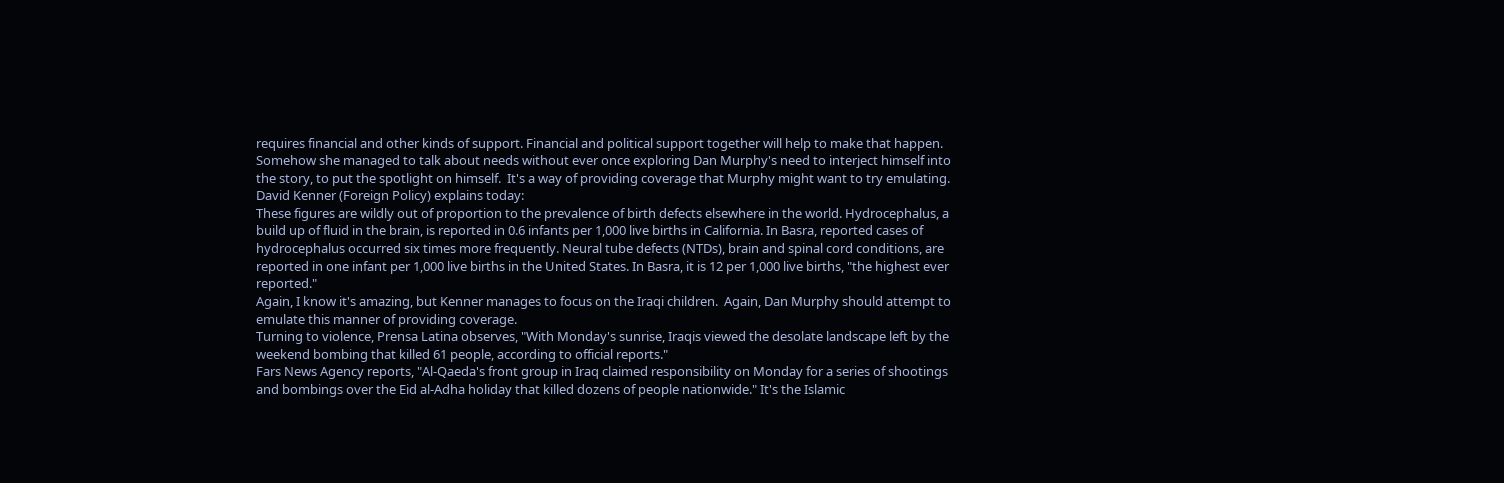requires financial and other kinds of support. Financial and political support together will help to make that happen.
Somehow she managed to talk about needs without ever once exploring Dan Murphy's need to interject himself into the story, to put the spotlight on himself.  It's a way of providing coverage that Murphy might want to try emulating.  David Kenner (Foreign Policy) explains today:
These figures are wildly out of proportion to the prevalence of birth defects elsewhere in the world. Hydrocephalus, a build up of fluid in the brain, is reported in 0.6 infants per 1,000 live births in California. In Basra, reported cases of hydrocephalus occurred six times more frequently. Neural tube defects (NTDs), brain and spinal cord conditions, are reported in one infant per 1,000 live births in the United States. In Basra, it is 12 per 1,000 live births, "the highest ever reported."
Again, I know it's amazing, but Kenner manages to focus on the Iraqi children.  Again, Dan Murphy should attempt to emulate this manner of providing coverage.
Turning to violence, Prensa Latina observes, "With Monday's sunrise, Iraqis viewed the desolate landscape left by the weekend bombing that killed 61 people, according to official reports."
Fars News Agency reports, "Al-Qaeda's front group in Iraq claimed responsibility on Monday for a series of shootings and bombings over the Eid al-Adha holiday that killed dozens of people nationwide." It's the Islamic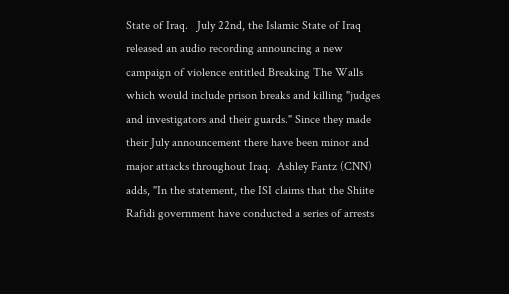State of Iraq.   July 22nd, the Islamic State of Iraq released an audio recording announcing a new campaign of violence entitled Breaking The Walls which would include prison breaks and killing "judges and investigators and their guards." Since they made their July announcement there have been minor and major attacks throughout Iraq.  Ashley Fantz (CNN) adds, "In the statement, the ISI claims that the Shiite Rafidi government have conducted a series of arrests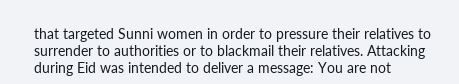that targeted Sunni women in order to pressure their relatives to surrender to authorities or to blackmail their relatives. Attacking during Eid was intended to deliver a message: You are not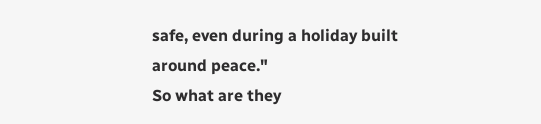safe, even during a holiday built around peace."
So what are they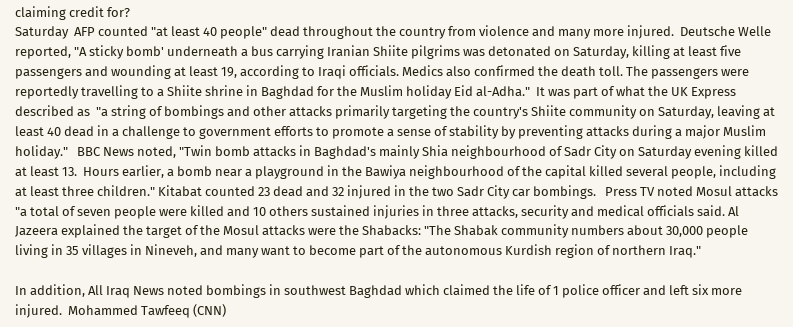claiming credit for?
Saturday  AFP counted "at least 40 people" dead throughout the country from violence and many more injured.  Deutsche Welle reported, "A sticky bomb' underneath a bus carrying Iranian Shiite pilgrims was detonated on Saturday, killing at least five passengers and wounding at least 19, according to Iraqi officials. Medics also confirmed the death toll. The passengers were reportedly travelling to a Shiite shrine in Baghdad for the Muslim holiday Eid al-Adha."  It was part of what the UK Express described as  "a string of bombings and other attacks primarily targeting the country's Shiite community on Saturday, leaving at least 40 dead in a challenge to government efforts to promote a sense of stability by preventing attacks during a major Muslim holiday."   BBC News noted, "Twin bomb attacks in Baghdad's mainly Shia neighbourhood of Sadr City on Saturday evening killed at least 13.  Hours earlier, a bomb near a playground in the Bawiya neighbourhood of the capital killed several people, including at least three children." Kitabat counted 23 dead and 32 injured in the two Sadr City car bombings.   Press TV noted Mosul attacks "a total of seven people were killed and 10 others sustained injuries in three attacks, security and medical officials said. Al Jazeera explained the target of the Mosul attacks were the Shabacks: "The Shabak community numbers about 30,000 people living in 35 villages in Nineveh, and many want to become part of the autonomous Kurdish region of northern Iraq."

In addition, All Iraq News noted bombings in southwest Baghdad which claimed the life of 1 police officer and left six more injured.  Mohammed Tawfeeq (CNN)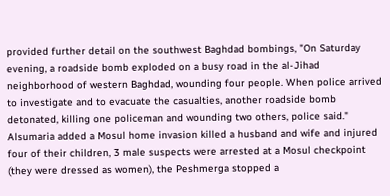provided further detail on the southwest Baghdad bombings, "On Saturday evening, a roadside bomb exploded on a busy road in the al-Jihad neighborhood of western Baghdad, wounding four people. When police arrived to investigate and to evacuate the casualties, another roadside bomb detonated, killing one policeman and wounding two others, police said."   Alsumaria added a Mosul home invasion killed a husband and wife and injured four of their children, 3 male suspects were arrested at a Mosul checkpoint (they were dressed as women), the Peshmerga stopped a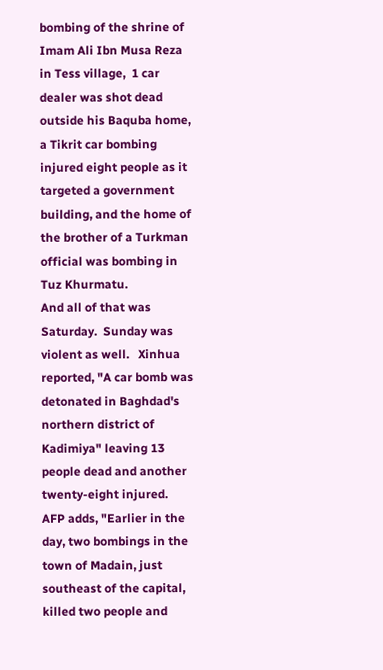bombing of the shrine of Imam Ali Ibn Musa Reza in Tess village,  1 car dealer was shot dead outside his Baquba home, a Tikrit car bombing injured eight people as it targeted a government building, and the home of the brother of a Turkman official was bombing in Tuz Khurmatu.
And all of that was Saturday.  Sunday was violent as well.   Xinhua reported, "A car bomb was detonated in Baghdad's northern district of Kadimiya" leaving 13 people dead and another twenty-eight injured.  AFP adds, "Earlier in the day, two bombings in the town of Madain, just southeast of the capital, killed two people and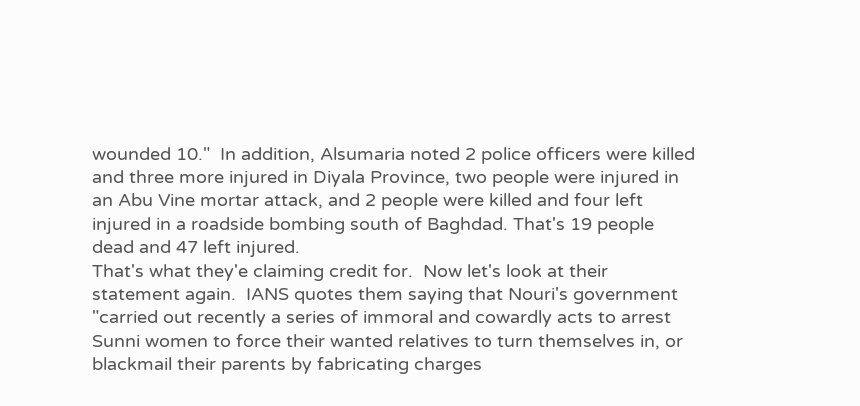wounded 10."  In addition, Alsumaria noted 2 police officers were killed and three more injured in Diyala Province, two people were injured in an Abu Vine mortar attack, and 2 people were killed and four left injured in a roadside bombing south of Baghdad. That's 19 people dead and 47 left injured.
That's what they'e claiming credit for.  Now let's look at their statement again.  IANS quotes them saying that Nouri's government "carried out recently a series of immoral and cowardly acts to arrest Sunni women to force their wanted relatives to turn themselves in, or blackmail their parents by fabricating charges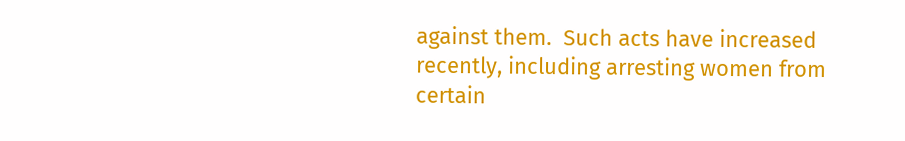against them.  Such acts have increased recently, including arresting women from certain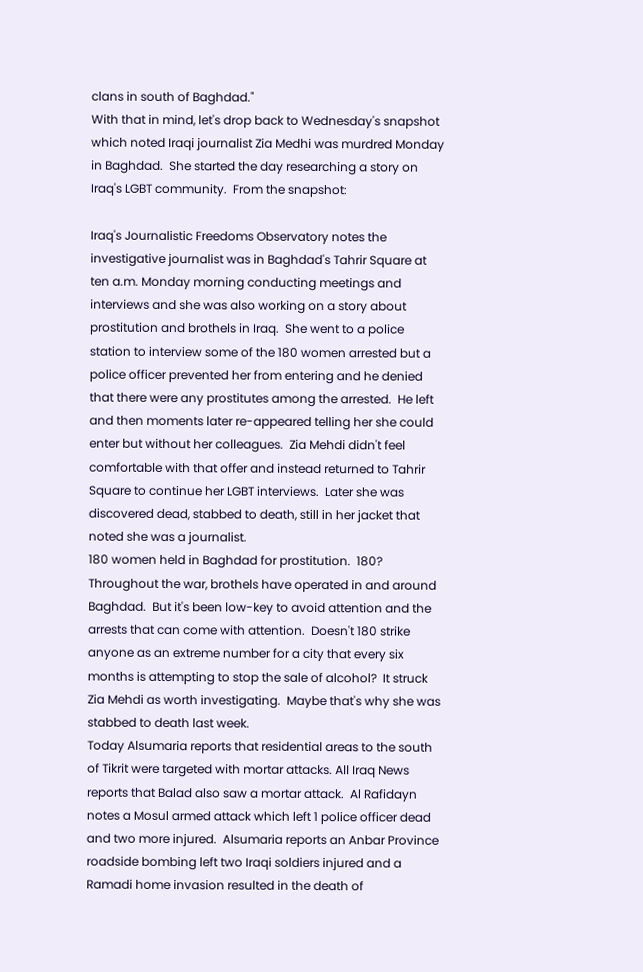clans in south of Baghdad."
With that in mind, let's drop back to Wednesday's snapshot which noted Iraqi journalist Zia Medhi was murdred Monday in Baghdad.  She started the day researching a story on Iraq's LGBT community.  From the snapshot:

Iraq's Journalistic Freedoms Observatory notes the investigative journalist was in Baghdad's Tahrir Square at ten a.m. Monday morning conducting meetings and interviews and she was also working on a story about prostitution and brothels in Iraq.  She went to a police station to interview some of the 180 women arrested but a police officer prevented her from entering and he denied that there were any prostitutes among the arrested.  He left and then moments later re-appeared telling her she could enter but without her colleagues.  Zia Mehdi didn't feel comfortable with that offer and instead returned to Tahrir Square to continue her LGBT interviews.  Later she was discovered dead, stabbed to death, still in her jacket that noted she was a journalist.
180 women held in Baghdad for prostitution.  180?  Throughout the war, brothels have operated in and around Baghdad.  But it's been low-key to avoid attention and the arrests that can come with attention.  Doesn't 180 strike anyone as an extreme number for a city that every six months is attempting to stop the sale of alcohol?  It struck Zia Mehdi as worth investigating.  Maybe that's why she was stabbed to death last week.
Today Alsumaria reports that residential areas to the south of Tikrit were targeted with mortar attacks. All Iraq News reports that Balad also saw a mortar attack.  Al Rafidayn notes a Mosul armed attack which left 1 police officer dead and two more injured.  Alsumaria reports an Anbar Province roadside bombing left two Iraqi soldiers injured and a Ramadi home invasion resulted in the death of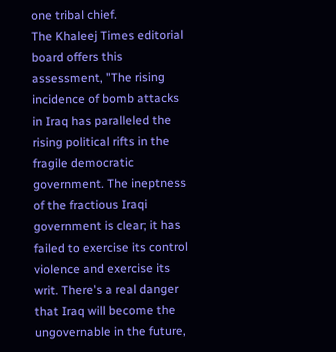one tribal chief.
The Khaleej Times editorial board offers this assessment, "The rising incidence of bomb attacks in Iraq has paralleled the rising political rifts in the fragile democratic government. The ineptness of the fractious Iraqi government is clear; it has failed to exercise its control violence and exercise its writ. There's a real danger that Iraq will become the ungovernable in the future,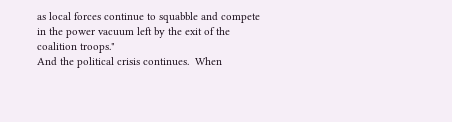as local forces continue to squabble and compete in the power vacuum left by the exit of the coalition troops."
And the political crisis continues.  When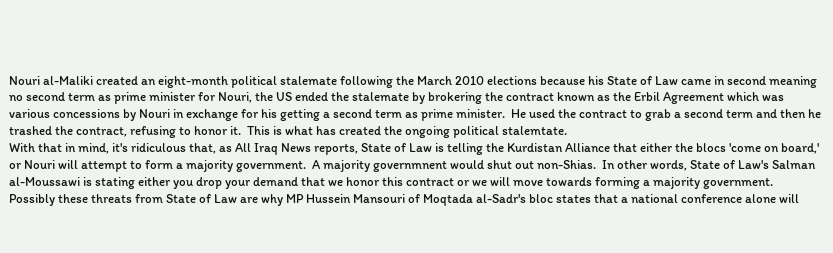Nouri al-Maliki created an eight-month political stalemate following the March 2010 elections because his State of Law came in second meaning no second term as prime minister for Nouri, the US ended the stalemate by brokering the contract known as the Erbil Agreement which was various concessions by Nouri in exchange for his getting a second term as prime minister.  He used the contract to grab a second term and then he trashed the contract, refusing to honor it.  This is what has created the ongoing political stalemtate.
With that in mind, it's ridiculous that, as All Iraq News reports, State of Law is telling the Kurdistan Alliance that either the blocs 'come on board,' or Nouri will attempt to form a majority government.  A majority governmnent would shut out non-Shias.  In other words, State of Law's Salman al-Moussawi is stating either you drop your demand that we honor this contract or we will move towards forming a majority government.  Possibly these threats from State of Law are why MP Hussein Mansouri of Moqtada al-Sadr's bloc states that a national conference alone will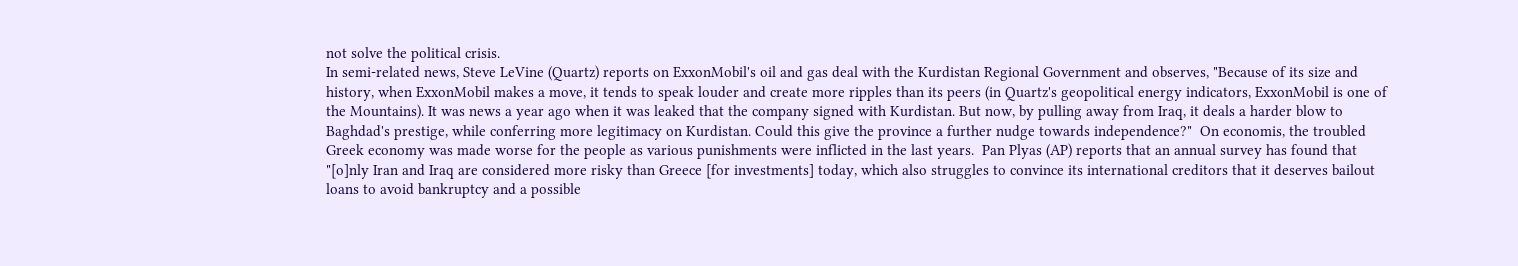not solve the political crisis.
In semi-related news, Steve LeVine (Quartz) reports on ExxonMobil's oil and gas deal with the Kurdistan Regional Government and observes, "Because of its size and history, when ExxonMobil makes a move, it tends to speak louder and create more ripples than its peers (in Quartz's geopolitical energy indicators, ExxonMobil is one of the Mountains). It was news a year ago when it was leaked that the company signed with Kurdistan. But now, by pulling away from Iraq, it deals a harder blow to Baghdad's prestige, while conferring more legitimacy on Kurdistan. Could this give the province a further nudge towards independence?"  On economis, the troubled Greek economy was made worse for the people as various punishments were inflicted in the last years.  Pan Plyas (AP) reports that an annual survey has found that "[o]nly Iran and Iraq are considered more risky than Greece [for investments] today, which also struggles to convince its international creditors that it deserves bailout loans to avoid bankruptcy and a possible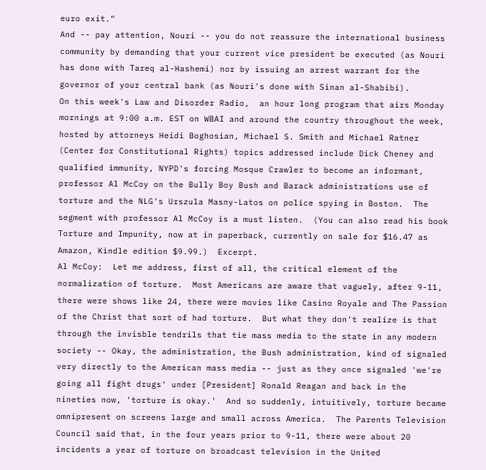euro exit."
And -- pay attention, Nouri -- you do not reassure the international business community by demanding that your current vice president be executed (as Nouri has done with Tareq al-Hashemi) nor by issuing an arrest warrant for the governor of your central bank (as Nouri's done with Sinan al-Shabibi).
On this week's Law and Disorder Radio,  an hour long program that airs Monday mornings at 9:00 a.m. EST on WBAI and around the country throughout the week, hosted by attorneys Heidi Boghosian, Michael S. Smith and Michael Ratner (Center for Constitutional Rights) topics addressed include Dick Cheney and qualified immunity, NYPD's forcing Mosque Crawler to become an informant, professor Al McCoy on the Bully Boy Bush and Barack administrations use of torture and the NLG's Urszula Masny-Latos on police spying in Boston.  The segment with professor Al McCoy is a must listen.  (You can also read his book Torture and Impunity, now at in paperback, currently on sale for $16.47 as Amazon, Kindle edition $9.99.)  Excerpt.
Al McCoy:  Let me address, first of all, the critical element of the normalization of torture.  Most Americans are aware that vaguely, after 9-11, there were shows like 24, there were movies like Casino Royale and The Passion of the Christ that sort of had torture.  But what they don't realize is that through the invisble tendrils that tie mass media to the state in any modern society -- Okay, the administration, the Bush administration, kind of signaled very directly to the American mass media -- just as they once signaled 'we're going all fight drugs' under [President] Ronald Reagan and back in the nineties now, 'torture is okay.'  And so suddenly, intuitively, torture became omnipresent on screens large and small across America.  The Parents Television Council said that, in the four years prior to 9-11, there were about 20 incidents a year of torture on broadcast television in the United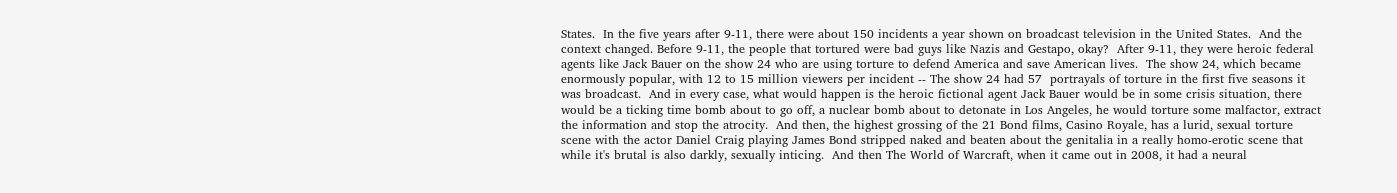States.  In the five years after 9-11, there were about 150 incidents a year shown on broadcast television in the United States.  And the context changed. Before 9-11, the people that tortured were bad guys like Nazis and Gestapo, okay?  After 9-11, they were heroic federal agents like Jack Bauer on the show 24 who are using torture to defend America and save American lives.  The show 24, which became enormously popular, with 12 to 15 million viewers per incident -- The show 24 had 57  portrayals of torture in the first five seasons it was broadcast.  And in every case, what would happen is the heroic fictional agent Jack Bauer would be in some crisis situation, there would be a ticking time bomb about to go off, a nuclear bomb about to detonate in Los Angeles, he would torture some malfactor, extract the information and stop the atrocity.  And then, the highest grossing of the 21 Bond films, Casino Royale, has a lurid, sexual torture scene with the actor Daniel Craig playing James Bond stripped naked and beaten about the genitalia in a really homo-erotic scene that while it's brutal is also darkly, sexually inticing.  And then The World of Warcraft, when it came out in 2008, it had a neural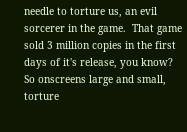needle to torture us, an evil sorcerer in the game.  That game sold 3 million copies in the first days of it's release, you know?  So onscreens large and small, torture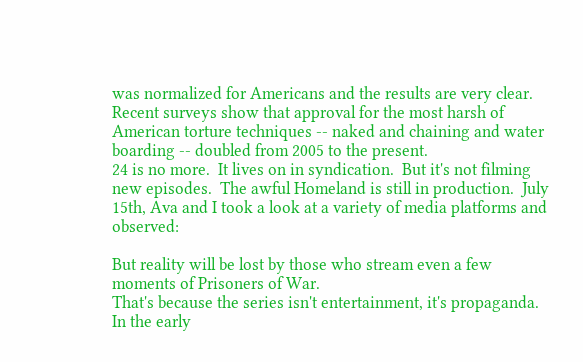was normalized for Americans and the results are very clear.  Recent surveys show that approval for the most harsh of American torture techniques -- naked and chaining and water boarding -- doubled from 2005 to the present.
24 is no more.  It lives on in syndication.  But it's not filming new episodes.  The awful Homeland is still in production.  July 15th, Ava and I took a look at a variety of media platforms and observed:

But reality will be lost by those who stream even a few moments of Prisoners of War.
That's because the series isn't entertainment, it's propaganda.
In the early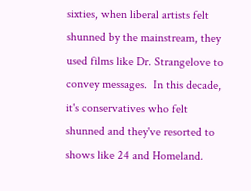sixties, when liberal artists felt shunned by the mainstream, they used films like Dr. Strangelove to convey messages.  In this decade, it's conservatives who felt shunned and they've resorted to shows like 24 and Homeland.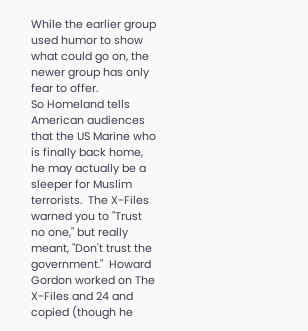While the earlier group used humor to show what could go on, the newer group has only fear to offer.
So Homeland tells American audiences that the US Marine who is finally back home, he may actually be a sleeper for Muslim terrorists.  The X-Files warned you to "Trust no one," but really meant, "Don't trust the government."  Howard Gordon worked on The X-Files and 24 and copied (though he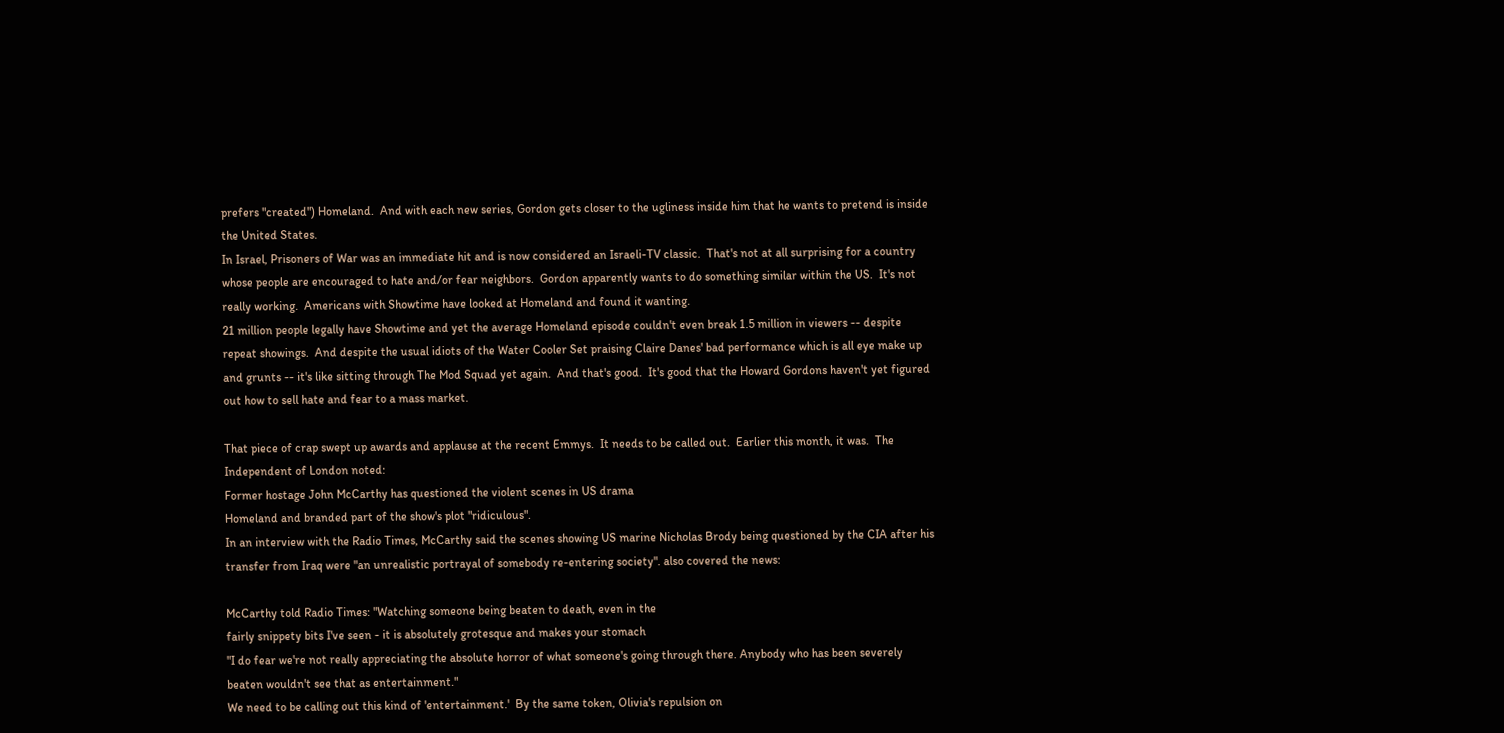prefers "created") Homeland.  And with each new series, Gordon gets closer to the ugliness inside him that he wants to pretend is inside the United States.
In Israel, Prisoners of War was an immediate hit and is now considered an Israeli-TV classic.  That's not at all surprising for a country whose people are encouraged to hate and/or fear neighbors.  Gordon apparently wants to do something similar within the US.  It's not really working.  Americans with Showtime have looked at Homeland and found it wanting.
21 million people legally have Showtime and yet the average Homeland episode couldn't even break 1.5 million in viewers -- despite repeat showings.  And despite the usual idiots of the Water Cooler Set praising Claire Danes' bad performance which is all eye make up and grunts -- it's like sitting through The Mod Squad yet again.  And that's good.  It's good that the Howard Gordons haven't yet figured out how to sell hate and fear to a mass market.

That piece of crap swept up awards and applause at the recent Emmys.  It needs to be called out.  Earlier this month, it was.  The Independent of London noted:
Former hostage John McCarthy has questioned the violent scenes in US drama
Homeland and branded part of the show's plot "ridiculous".
In an interview with the Radio Times, McCarthy said the scenes showing US marine Nicholas Brody being questioned by the CIA after his transfer from Iraq were "an unrealistic portrayal of somebody re-entering society". also covered the news:

McCarthy told Radio Times: "Watching someone being beaten to death, even in the
fairly snippety bits I've seen - it is absolutely grotesque and makes your stomach
"I do fear we're not really appreciating the absolute horror of what someone's going through there. Anybody who has been severely beaten wouldn't see that as entertainment."
We need to be calling out this kind of 'entertainment.'  By the same token, Olivia's repulsion on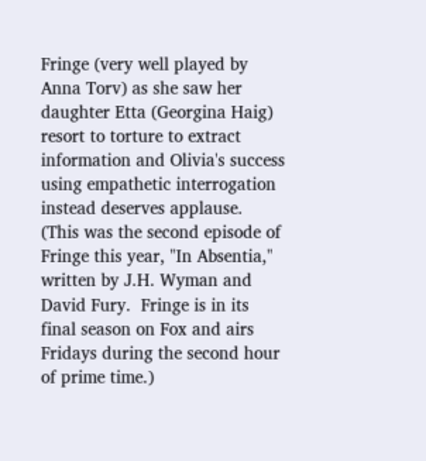Fringe (very well played by Anna Torv) as she saw her daughter Etta (Georgina Haig) resort to torture to extract information and Olivia's success using empathetic interrogation instead deserves applause.  (This was the second episode of Fringe this year, "In Absentia," written by J.H. Wyman and David Fury.  Fringe is in its final season on Fox and airs Fridays during the second hour of prime time.)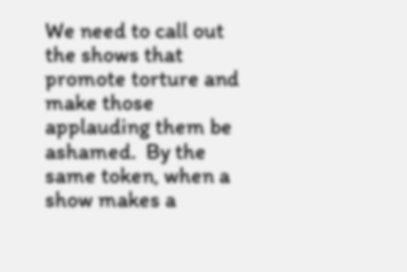We need to call out the shows that promote torture and make those applauding them be ashamed.  By the same token, when a show makes a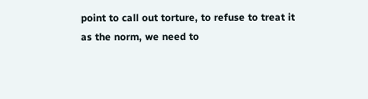point to call out torture, to refuse to treat it as the norm, we need to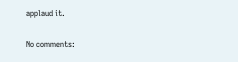applaud it.

No comments: